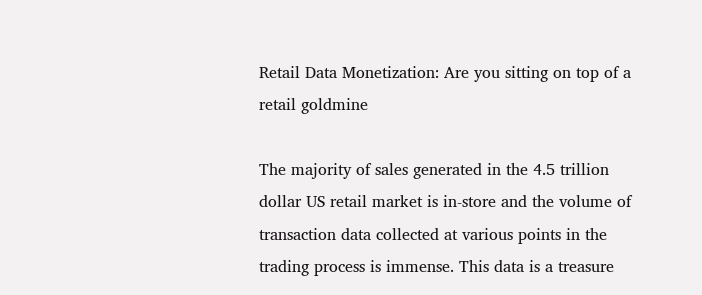Retail Data Monetization: Are you sitting on top of a retail goldmine

The majority of sales generated in the 4.5 trillion dollar US retail market is in-store and the volume of transaction data collected at various points in the trading process is immense. This data is a treasure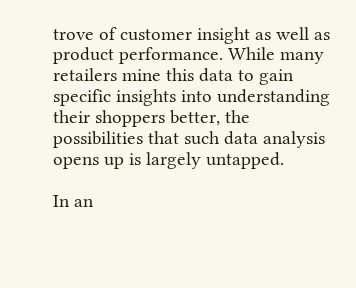trove of customer insight as well as product performance. While many retailers mine this data to gain specific insights into understanding their shoppers better, the possibilities that such data analysis opens up is largely untapped.

In an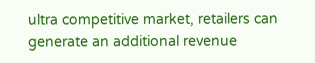ultra competitive market, retailers can generate an additional revenue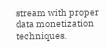stream with proper data monetization techniques.